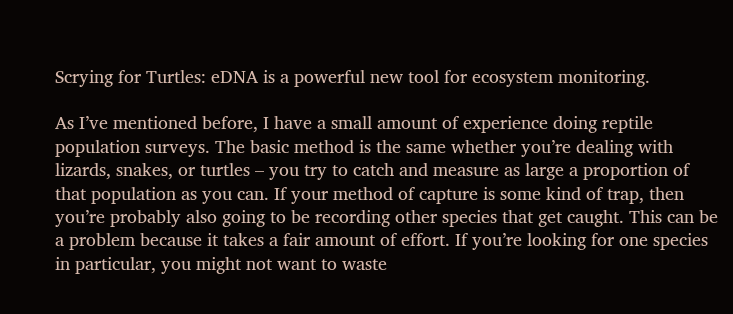Scrying for Turtles: eDNA is a powerful new tool for ecosystem monitoring.

As I’ve mentioned before, I have a small amount of experience doing reptile population surveys. The basic method is the same whether you’re dealing with lizards, snakes, or turtles – you try to catch and measure as large a proportion of that population as you can. If your method of capture is some kind of trap, then you’re probably also going to be recording other species that get caught. This can be a problem because it takes a fair amount of effort. If you’re looking for one species in particular, you might not want to waste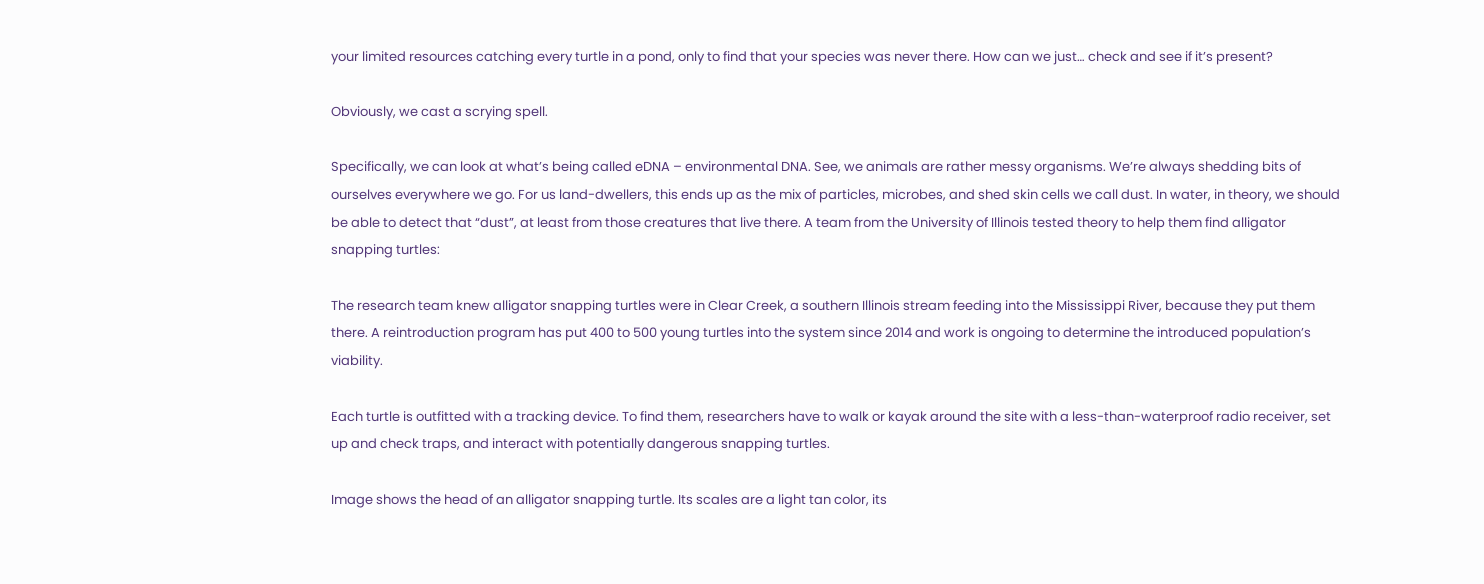your limited resources catching every turtle in a pond, only to find that your species was never there. How can we just… check and see if it’s present?

Obviously, we cast a scrying spell.

Specifically, we can look at what’s being called eDNA – environmental DNA. See, we animals are rather messy organisms. We’re always shedding bits of ourselves everywhere we go. For us land-dwellers, this ends up as the mix of particles, microbes, and shed skin cells we call dust. In water, in theory, we should be able to detect that “dust”, at least from those creatures that live there. A team from the University of Illinois tested theory to help them find alligator snapping turtles:

The research team knew alligator snapping turtles were in Clear Creek, a southern Illinois stream feeding into the Mississippi River, because they put them there. A reintroduction program has put 400 to 500 young turtles into the system since 2014 and work is ongoing to determine the introduced population’s viability.

Each turtle is outfitted with a tracking device. To find them, researchers have to walk or kayak around the site with a less-than-waterproof radio receiver, set up and check traps, and interact with potentially dangerous snapping turtles.

Image shows the head of an alligator snapping turtle. Its scales are a light tan color, its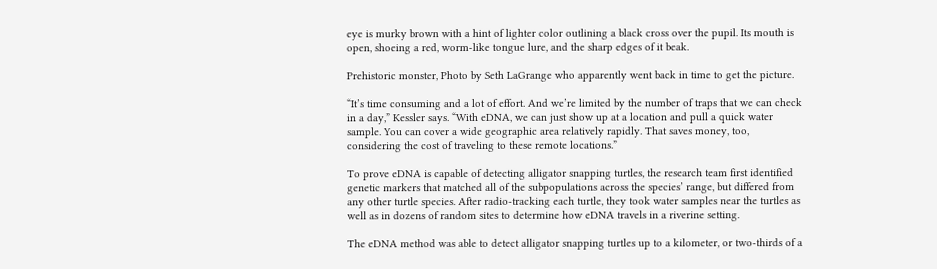eye is murky brown with a hint of lighter color outlining a black cross over the pupil. Its mouth is open, shoeing a red, worm-like tongue lure, and the sharp edges of it beak.

Prehistoric monster, Photo by Seth LaGrange who apparently went back in time to get the picture.

“It’s time consuming and a lot of effort. And we’re limited by the number of traps that we can check in a day,” Kessler says. “With eDNA, we can just show up at a location and pull a quick water sample. You can cover a wide geographic area relatively rapidly. That saves money, too, considering the cost of traveling to these remote locations.”

To prove eDNA is capable of detecting alligator snapping turtles, the research team first identified genetic markers that matched all of the subpopulations across the species’ range, but differed from any other turtle species. After radio-tracking each turtle, they took water samples near the turtles as well as in dozens of random sites to determine how eDNA travels in a riverine setting.

The eDNA method was able to detect alligator snapping turtles up to a kilometer, or two-thirds of a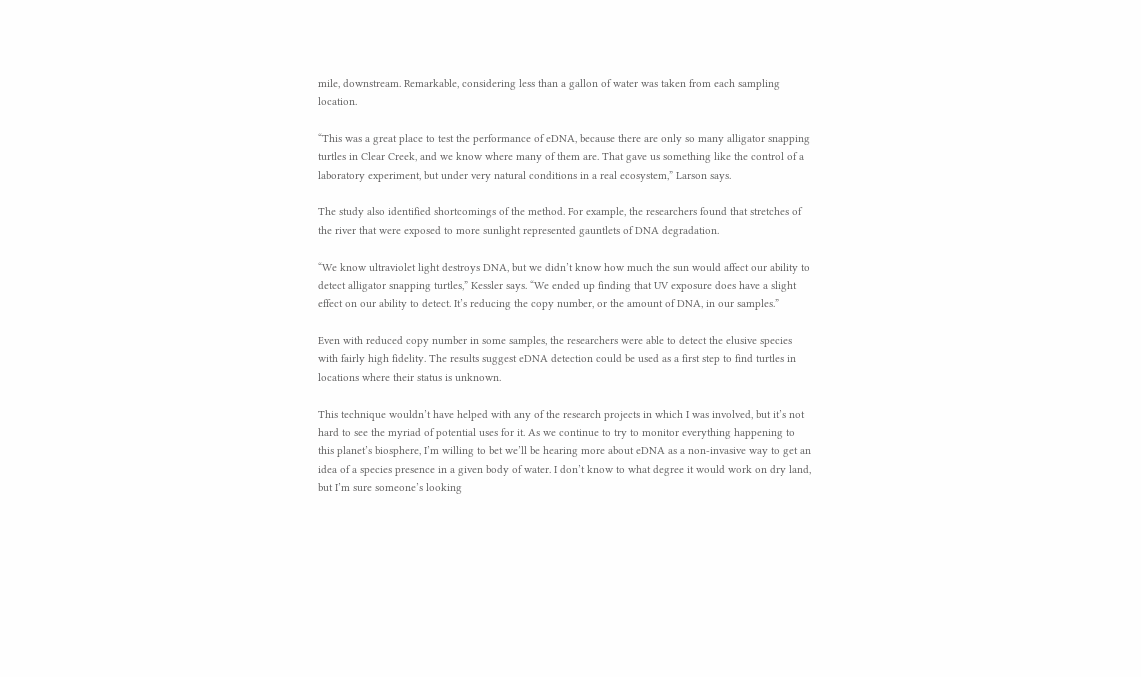mile, downstream. Remarkable, considering less than a gallon of water was taken from each sampling location.

“This was a great place to test the performance of eDNA, because there are only so many alligator snapping turtles in Clear Creek, and we know where many of them are. That gave us something like the control of a laboratory experiment, but under very natural conditions in a real ecosystem,” Larson says.

The study also identified shortcomings of the method. For example, the researchers found that stretches of the river that were exposed to more sunlight represented gauntlets of DNA degradation.

“We know ultraviolet light destroys DNA, but we didn’t know how much the sun would affect our ability to detect alligator snapping turtles,” Kessler says. “We ended up finding that UV exposure does have a slight effect on our ability to detect. It’s reducing the copy number, or the amount of DNA, in our samples.”

Even with reduced copy number in some samples, the researchers were able to detect the elusive species with fairly high fidelity. The results suggest eDNA detection could be used as a first step to find turtles in locations where their status is unknown.

This technique wouldn’t have helped with any of the research projects in which I was involved, but it’s not hard to see the myriad of potential uses for it. As we continue to try to monitor everything happening to this planet’s biosphere, I’m willing to bet we’ll be hearing more about eDNA as a non-invasive way to get an idea of a species presence in a given body of water. I don’t know to what degree it would work on dry land, but I’m sure someone’s looking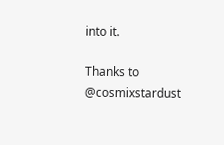into it.

Thanks to @cosmixstardust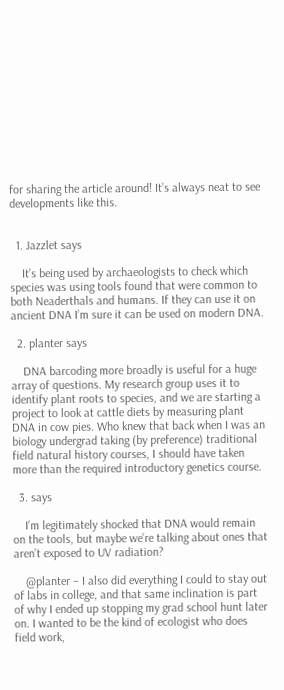for sharing the article around! It’s always neat to see developments like this.


  1. Jazzlet says

    It’s being used by archaeologists to check which species was using tools found that were common to both Neaderthals and humans. If they can use it on ancient DNA I’m sure it can be used on modern DNA.

  2. planter says

    DNA barcoding more broadly is useful for a huge array of questions. My research group uses it to identify plant roots to species, and we are starting a project to look at cattle diets by measuring plant DNA in cow pies. Who knew that back when I was an biology undergrad taking (by preference) traditional field natural history courses, I should have taken more than the required introductory genetics course.

  3. says

    I’m legitimately shocked that DNA would remain on the tools, but maybe we’re talking about ones that aren’t exposed to UV radiation?

    @planter – I also did everything I could to stay out of labs in college, and that same inclination is part of why I ended up stopping my grad school hunt later on. I wanted to be the kind of ecologist who does field work,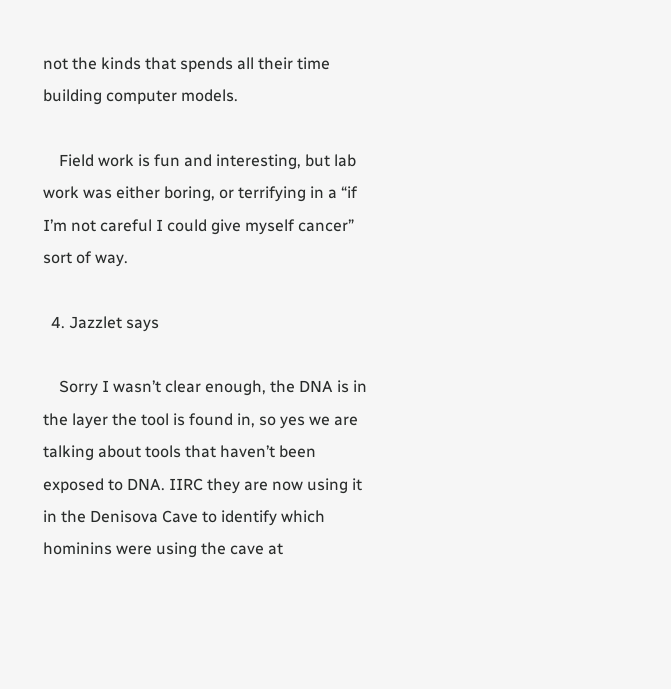not the kinds that spends all their time building computer models.

    Field work is fun and interesting, but lab work was either boring, or terrifying in a “if I’m not careful I could give myself cancer” sort of way.

  4. Jazzlet says

    Sorry I wasn’t clear enough, the DNA is in the layer the tool is found in, so yes we are talking about tools that haven’t been exposed to DNA. IIRC they are now using it in the Denisova Cave to identify which hominins were using the cave at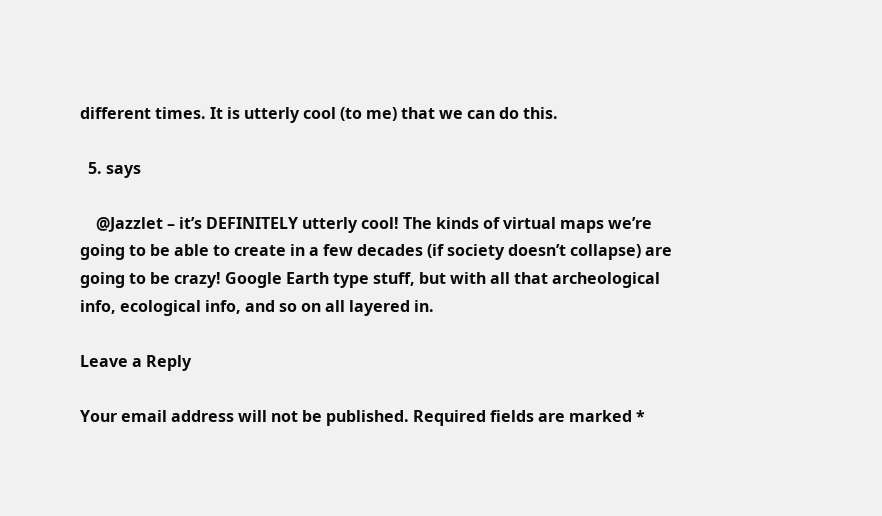different times. It is utterly cool (to me) that we can do this.

  5. says

    @Jazzlet – it’s DEFINITELY utterly cool! The kinds of virtual maps we’re going to be able to create in a few decades (if society doesn’t collapse) are going to be crazy! Google Earth type stuff, but with all that archeological info, ecological info, and so on all layered in.

Leave a Reply

Your email address will not be published. Required fields are marked *